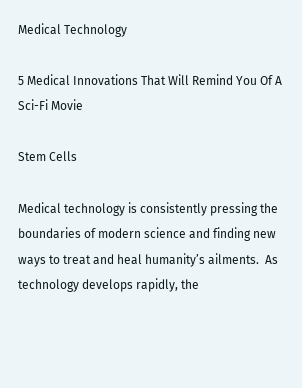Medical Technology

5 Medical Innovations That Will Remind You Of A Sci-Fi Movie

Stem Cells

Medical technology is consistently pressing the boundaries of modern science and finding new ways to treat and heal humanity’s ailments.  As technology develops rapidly, the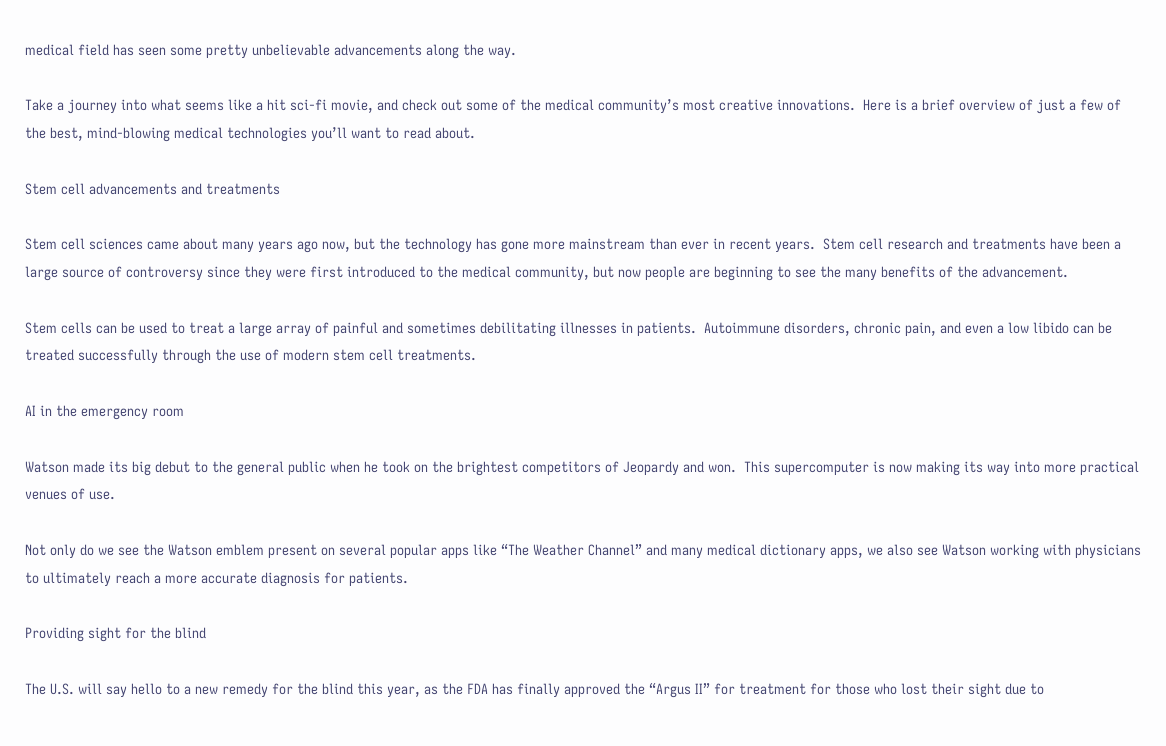medical field has seen some pretty unbelievable advancements along the way.

Take a journey into what seems like a hit sci-fi movie, and check out some of the medical community’s most creative innovations.  Here is a brief overview of just a few of the best, mind-blowing medical technologies you’ll want to read about.

Stem cell advancements and treatments

Stem cell sciences came about many years ago now, but the technology has gone more mainstream than ever in recent years.  Stem cell research and treatments have been a large source of controversy since they were first introduced to the medical community, but now people are beginning to see the many benefits of the advancement.

Stem cells can be used to treat a large array of painful and sometimes debilitating illnesses in patients.  Autoimmune disorders, chronic pain, and even a low libido can be treated successfully through the use of modern stem cell treatments.

AI in the emergency room

Watson made its big debut to the general public when he took on the brightest competitors of Jeopardy and won.  This supercomputer is now making its way into more practical venues of use.

Not only do we see the Watson emblem present on several popular apps like “The Weather Channel” and many medical dictionary apps, we also see Watson working with physicians to ultimately reach a more accurate diagnosis for patients.

Providing sight for the blind

The U.S. will say hello to a new remedy for the blind this year, as the FDA has finally approved the “Argus II” for treatment for those who lost their sight due to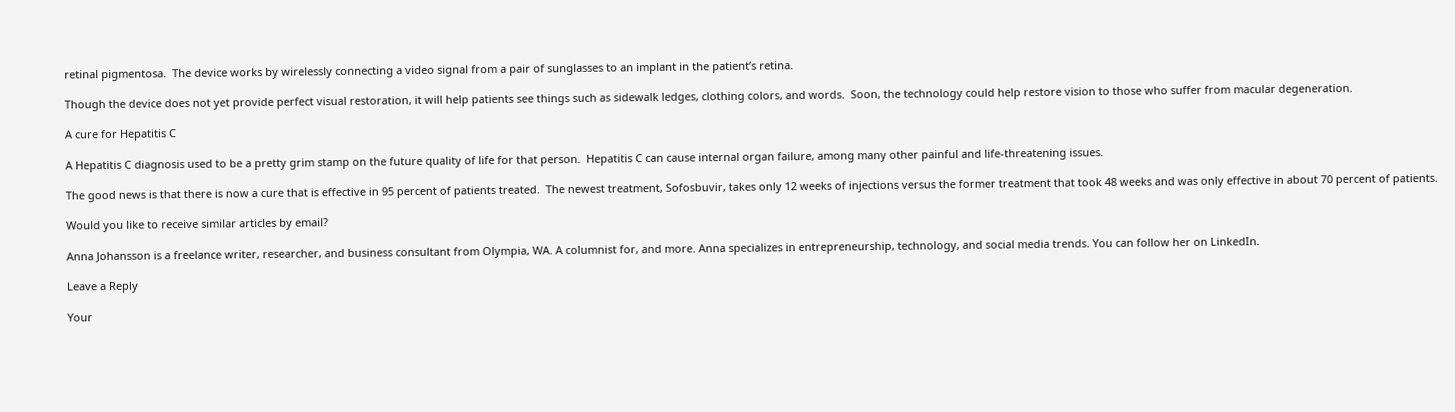retinal pigmentosa.  The device works by wirelessly connecting a video signal from a pair of sunglasses to an implant in the patient’s retina.

Though the device does not yet provide perfect visual restoration, it will help patients see things such as sidewalk ledges, clothing colors, and words.  Soon, the technology could help restore vision to those who suffer from macular degeneration.

A cure for Hepatitis C

A Hepatitis C diagnosis used to be a pretty grim stamp on the future quality of life for that person.  Hepatitis C can cause internal organ failure, among many other painful and life-threatening issues.

The good news is that there is now a cure that is effective in 95 percent of patients treated.  The newest treatment, Sofosbuvir, takes only 12 weeks of injections versus the former treatment that took 48 weeks and was only effective in about 70 percent of patients.

Would you like to receive similar articles by email?

Anna Johansson is a freelance writer, researcher, and business consultant from Olympia, WA. A columnist for, and more. Anna specializes in entrepreneurship, technology, and social media trends. You can follow her on LinkedIn.

Leave a Reply

Your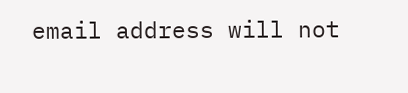email address will not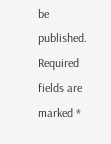be published. Required fields are marked *